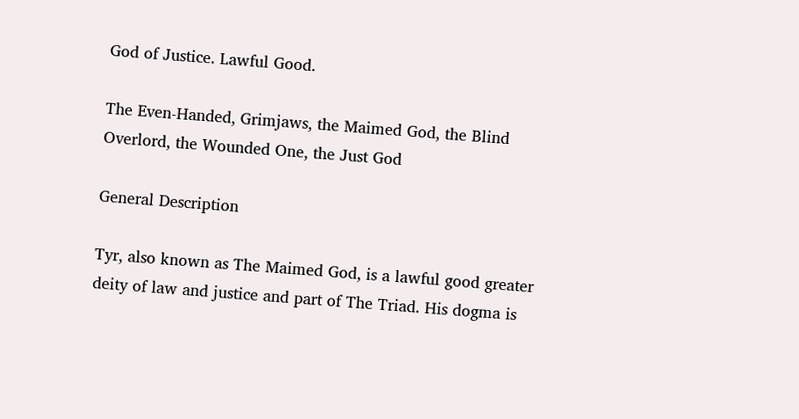God of Justice. Lawful Good.

The Even-Handed, Grimjaws, the Maimed God, the Blind Overlord, the Wounded One, the Just God

General Description

Tyr, also known as The Maimed God, is a lawful good greater deity of law and justice and part of The Triad. His dogma is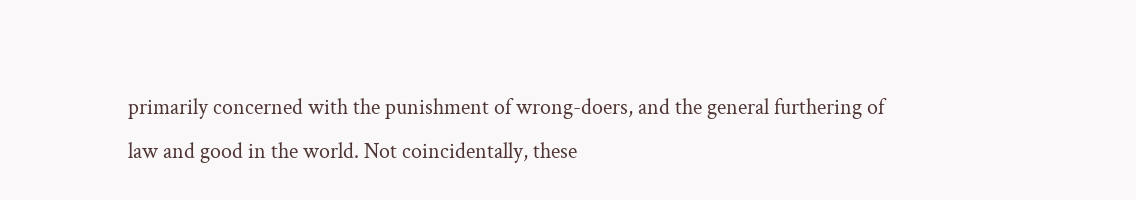primarily concerned with the punishment of wrong-doers, and the general furthering of law and good in the world. Not coincidentally, these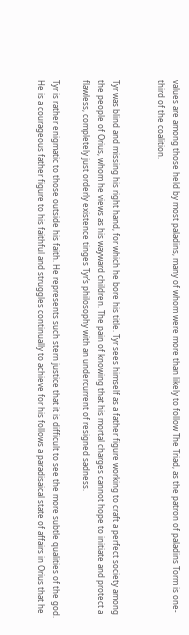values are among those held by most paladins, many of whom were more than likely to follow The Triad, as the patron of paladins Torm is one-third of the coalition.


Tyr was blind and missing his right hand, for which he bore his title. Tyr sees himself as a father figure working to craft a perfect society among the people of Orius, whom he views as his wayward children. The pain of knowing that his mortal charges cannot hope to initiate and protect a flawless, completely just orderly existence tinges Tyr’s philosophy with an undercurrent of resigned sadness.

Tyr is rather enigmatic to those outside his faith. He represents such stern justice that it is difficult to see the more subtle qualities of the god. He is a courageous father figure to his faithful and struggles continually to achieve for his follows a paradisaical state of affairs in Orius that he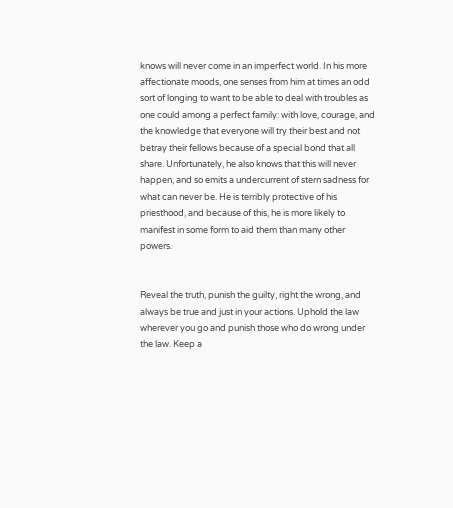knows will never come in an imperfect world. In his more affectionate moods, one senses from him at times an odd sort of longing to want to be able to deal with troubles as one could among a perfect family: with love, courage, and the knowledge that everyone will try their best and not betray their fellows because of a special bond that all share. Unfortunately, he also knows that this will never happen, and so emits a undercurrent of stern sadness for what can never be. He is terribly protective of his priesthood, and because of this, he is more likely to manifest in some form to aid them than many other powers.


Reveal the truth, punish the guilty, right the wrong, and always be true and just in your actions. Uphold the law wherever you go and punish those who do wrong under the law. Keep a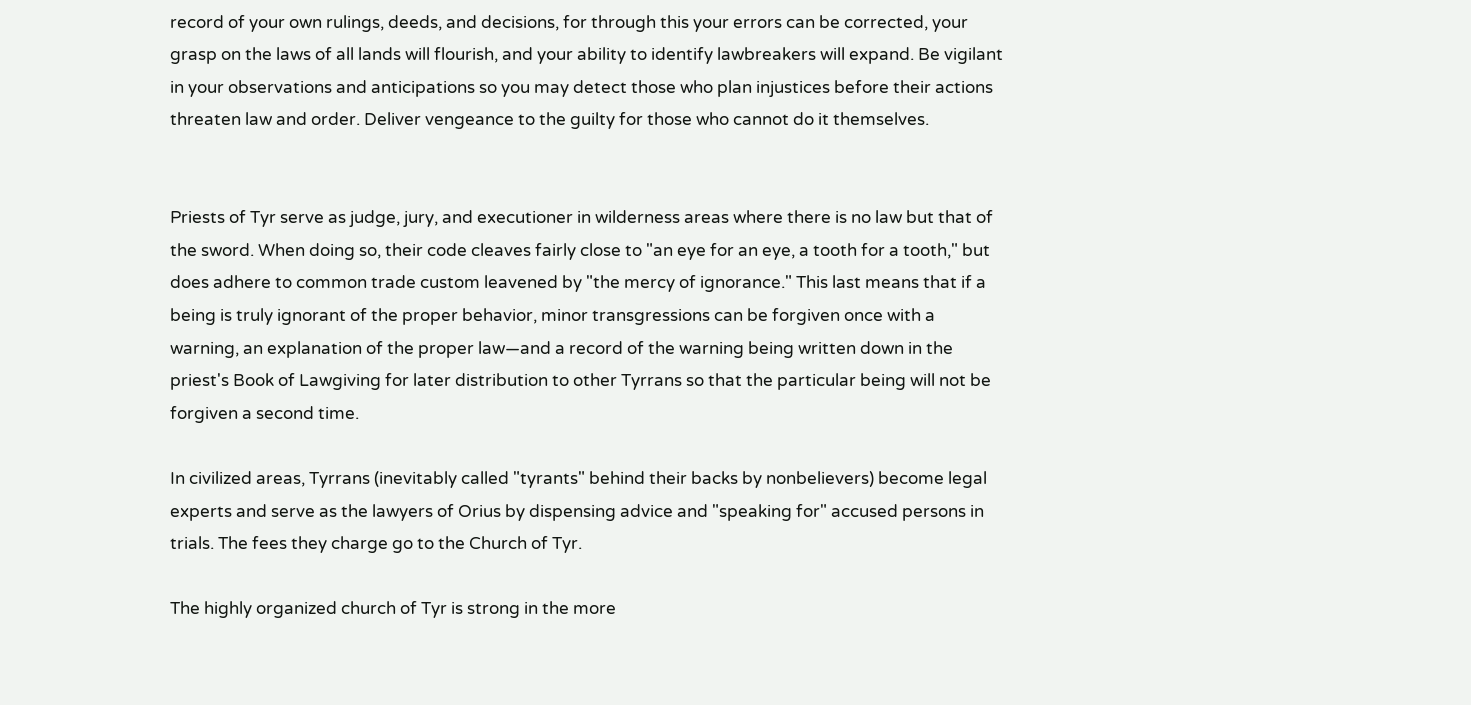record of your own rulings, deeds, and decisions, for through this your errors can be corrected, your grasp on the laws of all lands will flourish, and your ability to identify lawbreakers will expand. Be vigilant in your observations and anticipations so you may detect those who plan injustices before their actions threaten law and order. Deliver vengeance to the guilty for those who cannot do it themselves.


Priests of Tyr serve as judge, jury, and executioner in wilderness areas where there is no law but that of the sword. When doing so, their code cleaves fairly close to "an eye for an eye, a tooth for a tooth," but does adhere to common trade custom leavened by "the mercy of ignorance." This last means that if a being is truly ignorant of the proper behavior, minor transgressions can be forgiven once with a warning, an explanation of the proper law—and a record of the warning being written down in the priest's Book of Lawgiving for later distribution to other Tyrrans so that the particular being will not be forgiven a second time.

In civilized areas, Tyrrans (inevitably called "tyrants" behind their backs by nonbelievers) become legal experts and serve as the lawyers of Orius by dispensing advice and "speaking for" accused persons in trials. The fees they charge go to the Church of Tyr.

The highly organized church of Tyr is strong in the more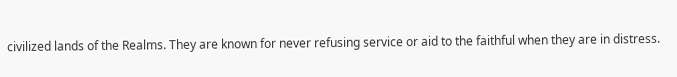civilized lands of the Realms. They are known for never refusing service or aid to the faithful when they are in distress.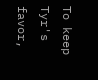To keep Tyr's favor,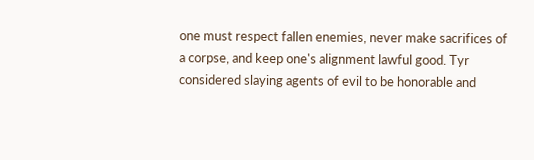one must respect fallen enemies, never make sacrifices of a corpse, and keep one's alignment lawful good. Tyr considered slaying agents of evil to be honorable and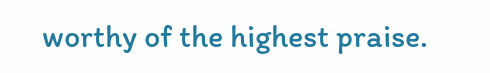worthy of the highest praise.